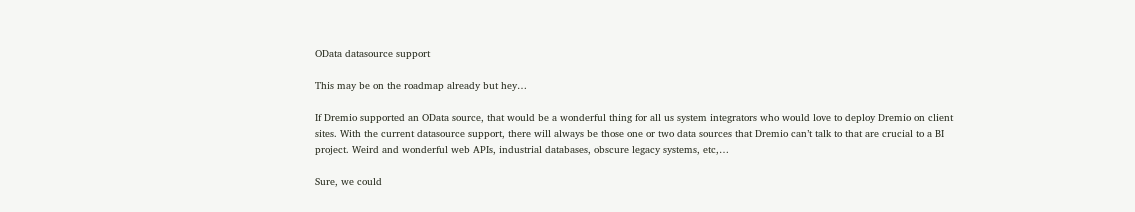OData datasource support

This may be on the roadmap already but hey…

If Dremio supported an OData source, that would be a wonderful thing for all us system integrators who would love to deploy Dremio on client sites. With the current datasource support, there will always be those one or two data sources that Dremio can’t talk to that are crucial to a BI project. Weird and wonderful web APIs, industrial databases, obscure legacy systems, etc,…

Sure, we could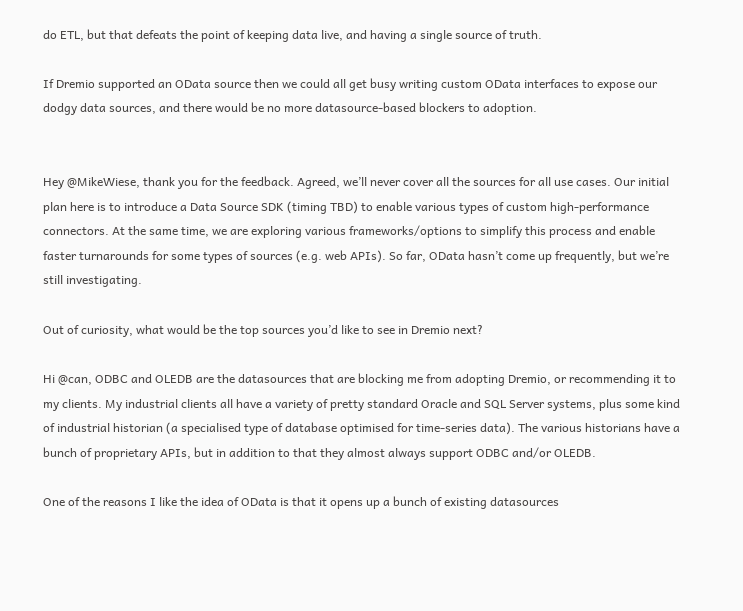do ETL, but that defeats the point of keeping data live, and having a single source of truth.

If Dremio supported an OData source then we could all get busy writing custom OData interfaces to expose our dodgy data sources, and there would be no more datasource-based blockers to adoption.


Hey @MikeWiese, thank you for the feedback. Agreed, we’ll never cover all the sources for all use cases. Our initial plan here is to introduce a Data Source SDK (timing TBD) to enable various types of custom high-performance connectors. At the same time, we are exploring various frameworks/options to simplify this process and enable faster turnarounds for some types of sources (e.g. web APIs). So far, OData hasn’t come up frequently, but we’re still investigating.

Out of curiosity, what would be the top sources you’d like to see in Dremio next?

Hi @can, ODBC and OLEDB are the datasources that are blocking me from adopting Dremio, or recommending it to my clients. My industrial clients all have a variety of pretty standard Oracle and SQL Server systems, plus some kind of industrial historian (a specialised type of database optimised for time-series data). The various historians have a bunch of proprietary APIs, but in addition to that they almost always support ODBC and/or OLEDB.

One of the reasons I like the idea of OData is that it opens up a bunch of existing datasources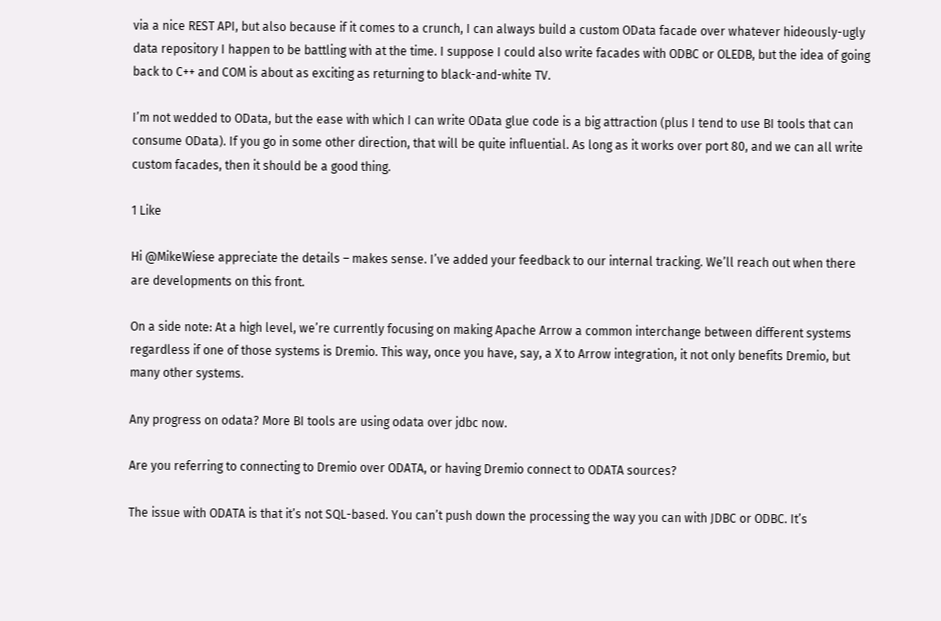via a nice REST API, but also because if it comes to a crunch, I can always build a custom OData facade over whatever hideously-ugly data repository I happen to be battling with at the time. I suppose I could also write facades with ODBC or OLEDB, but the idea of going back to C++ and COM is about as exciting as returning to black-and-white TV.

I’m not wedded to OData, but the ease with which I can write OData glue code is a big attraction (plus I tend to use BI tools that can consume OData). If you go in some other direction, that will be quite influential. As long as it works over port 80, and we can all write custom facades, then it should be a good thing.

1 Like

Hi @MikeWiese appreciate the details – makes sense. I’ve added your feedback to our internal tracking. We’ll reach out when there are developments on this front.

On a side note: At a high level, we’re currently focusing on making Apache Arrow a common interchange between different systems regardless if one of those systems is Dremio. This way, once you have, say, a X to Arrow integration, it not only benefits Dremio, but many other systems.

Any progress on odata? More BI tools are using odata over jdbc now.

Are you referring to connecting to Dremio over ODATA, or having Dremio connect to ODATA sources?

The issue with ODATA is that it’s not SQL-based. You can’t push down the processing the way you can with JDBC or ODBC. It’s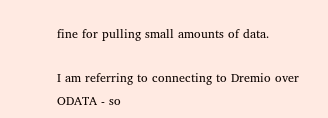fine for pulling small amounts of data.

I am referring to connecting to Dremio over ODATA - so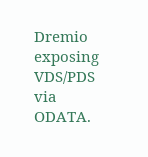Dremio exposing VDS/PDS via ODATA.